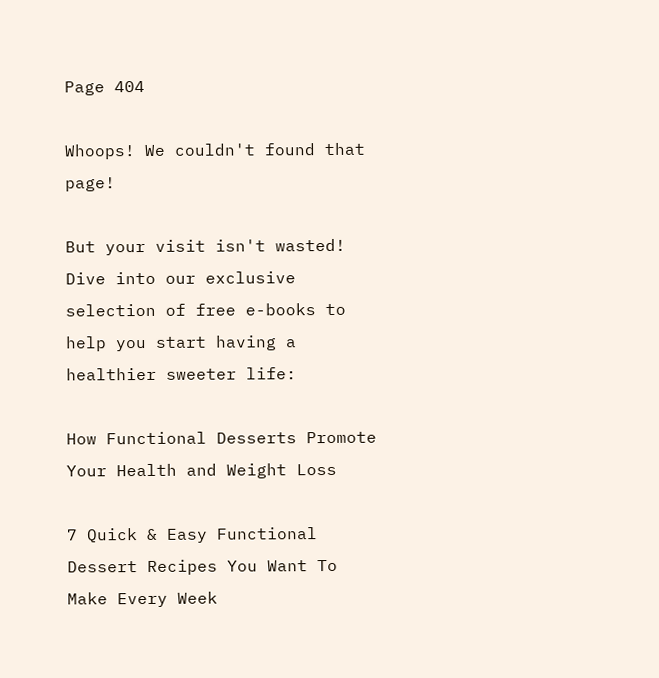Page 404

Whoops! We couldn't found that page!

But your visit isn't wasted! Dive into our exclusive selection of free e-books to help you start having a healthier sweeter life:

How Functional Desserts Promote Your Health and Weight Loss

7 Quick & Easy Functional Dessert Recipes You Want To Make Every Week